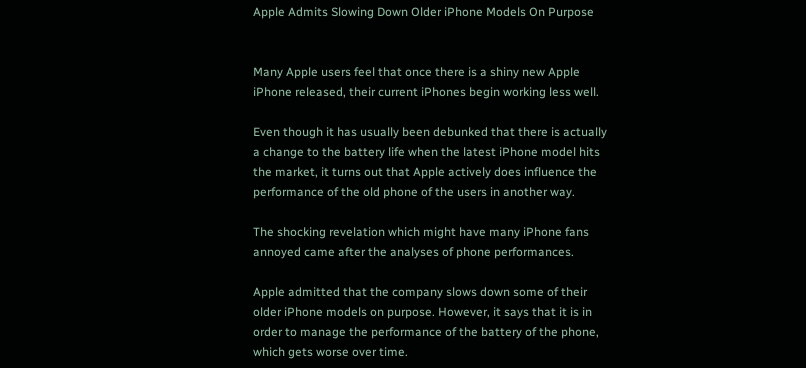Apple Admits Slowing Down Older iPhone Models On Purpose


Many Apple users feel that once there is a shiny new Apple iPhone released, their current iPhones begin working less well.

Even though it has usually been debunked that there is actually a change to the battery life when the latest iPhone model hits the market, it turns out that Apple actively does influence the performance of the old phone of the users in another way.

The shocking revelation which might have many iPhone fans annoyed came after the analyses of phone performances.

Apple admitted that the company slows down some of their older iPhone models on purpose. However, it says that it is in order to manage the performance of the battery of the phone, which gets worse over time.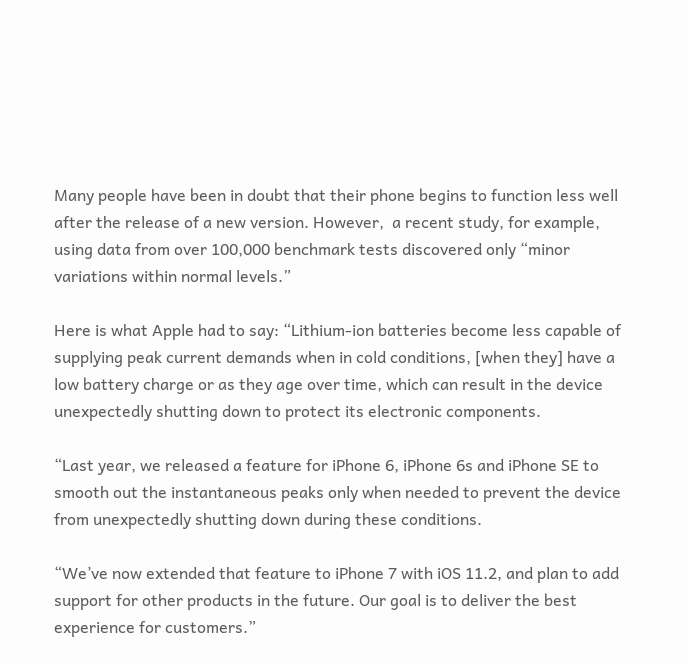Many people have been in doubt that their phone begins to function less well after the release of a new version. However,  a recent study, for example, using data from over 100,000 benchmark tests discovered only “minor variations within normal levels.”

Here is what Apple had to say: “Lithium-ion batteries become less capable of supplying peak current demands when in cold conditions, [when they] have a low battery charge or as they age over time, which can result in the device unexpectedly shutting down to protect its electronic components.

“Last year, we released a feature for iPhone 6, iPhone 6s and iPhone SE to smooth out the instantaneous peaks only when needed to prevent the device from unexpectedly shutting down during these conditions.

“We’ve now extended that feature to iPhone 7 with iOS 11.2, and plan to add support for other products in the future. Our goal is to deliver the best experience for customers.”